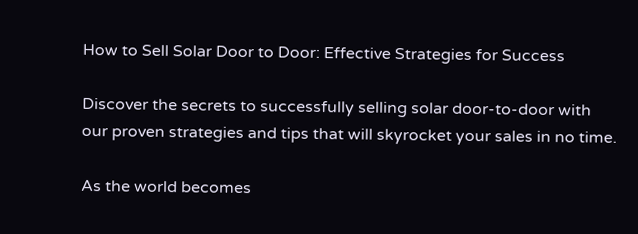How to Sell Solar Door to Door: Effective Strategies for Success

Discover the secrets to successfully selling solar door-to-door with our proven strategies and tips that will skyrocket your sales in no time.

As the world becomes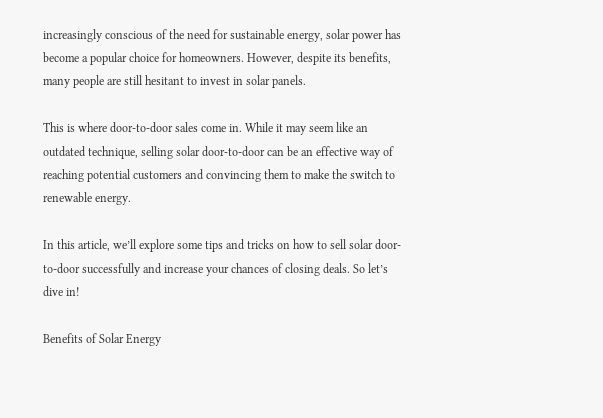increasingly conscious of the need for sustainable energy, solar power has become a popular choice for homeowners. However, despite its benefits, many people are still hesitant to invest in solar panels.

This is where door-to-door sales come in. While it may seem like an outdated technique, selling solar door-to-door can be an effective way of reaching potential customers and convincing them to make the switch to renewable energy.

In this article, we’ll explore some tips and tricks on how to sell solar door-to-door successfully and increase your chances of closing deals. So let’s dive in!

Benefits of Solar Energy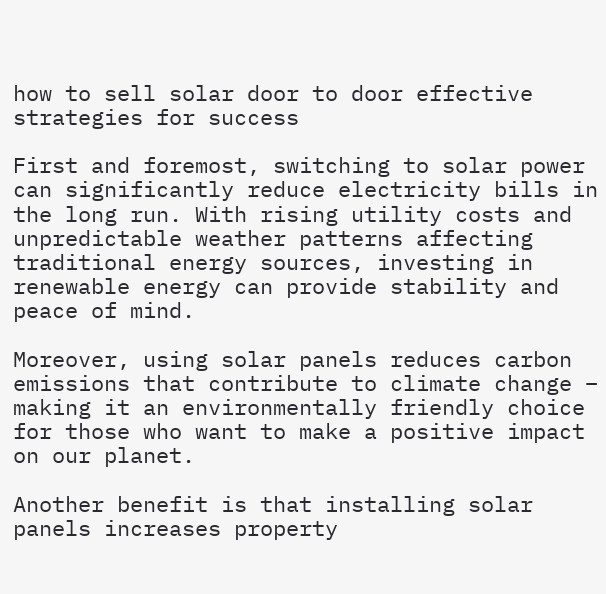how to sell solar door to door effective strategies for success

First and foremost, switching to solar power can significantly reduce electricity bills in the long run. With rising utility costs and unpredictable weather patterns affecting traditional energy sources, investing in renewable energy can provide stability and peace of mind.

Moreover, using solar panels reduces carbon emissions that contribute to climate change – making it an environmentally friendly choice for those who want to make a positive impact on our planet.

Another benefit is that installing solar panels increases property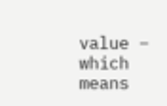value – which means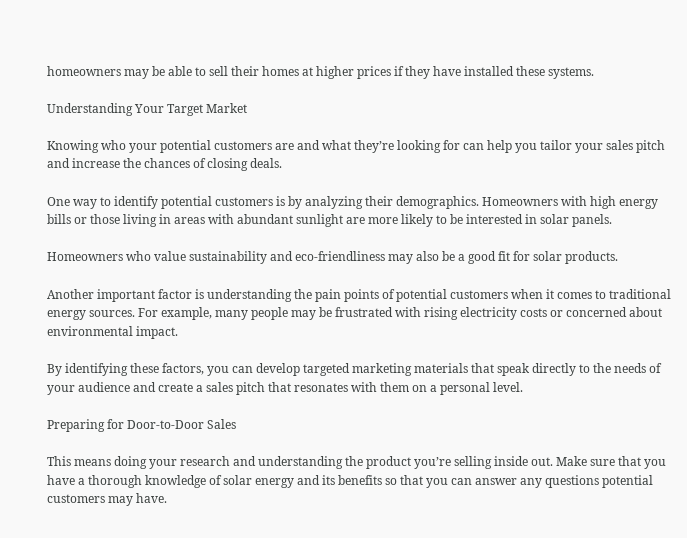homeowners may be able to sell their homes at higher prices if they have installed these systems.

Understanding Your Target Market

Knowing who your potential customers are and what they’re looking for can help you tailor your sales pitch and increase the chances of closing deals.

One way to identify potential customers is by analyzing their demographics. Homeowners with high energy bills or those living in areas with abundant sunlight are more likely to be interested in solar panels.

Homeowners who value sustainability and eco-friendliness may also be a good fit for solar products.

Another important factor is understanding the pain points of potential customers when it comes to traditional energy sources. For example, many people may be frustrated with rising electricity costs or concerned about environmental impact.

By identifying these factors, you can develop targeted marketing materials that speak directly to the needs of your audience and create a sales pitch that resonates with them on a personal level.

Preparing for Door-to-Door Sales

This means doing your research and understanding the product you’re selling inside out. Make sure that you have a thorough knowledge of solar energy and its benefits so that you can answer any questions potential customers may have.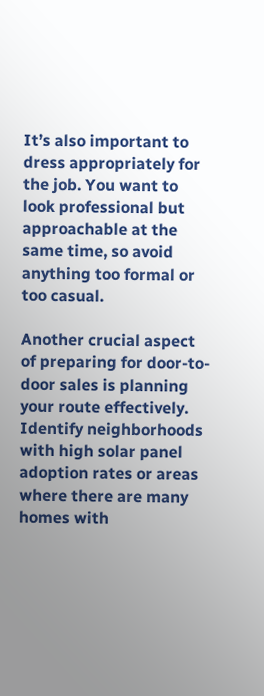It’s also important to dress appropriately for the job. You want to look professional but approachable at the same time, so avoid anything too formal or too casual.

Another crucial aspect of preparing for door-to-door sales is planning your route effectively. Identify neighborhoods with high solar panel adoption rates or areas where there are many homes with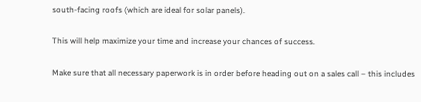south-facing roofs (which are ideal for solar panels).

This will help maximize your time and increase your chances of success.

Make sure that all necessary paperwork is in order before heading out on a sales call – this includes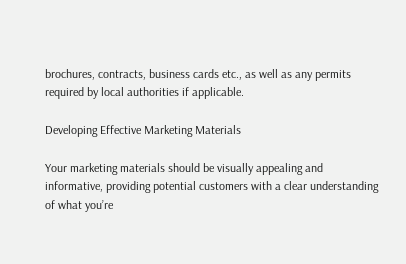brochures, contracts, business cards etc., as well as any permits required by local authorities if applicable.

Developing Effective Marketing Materials

Your marketing materials should be visually appealing and informative, providing potential customers with a clear understanding of what you’re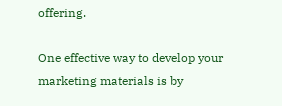offering.

One effective way to develop your marketing materials is by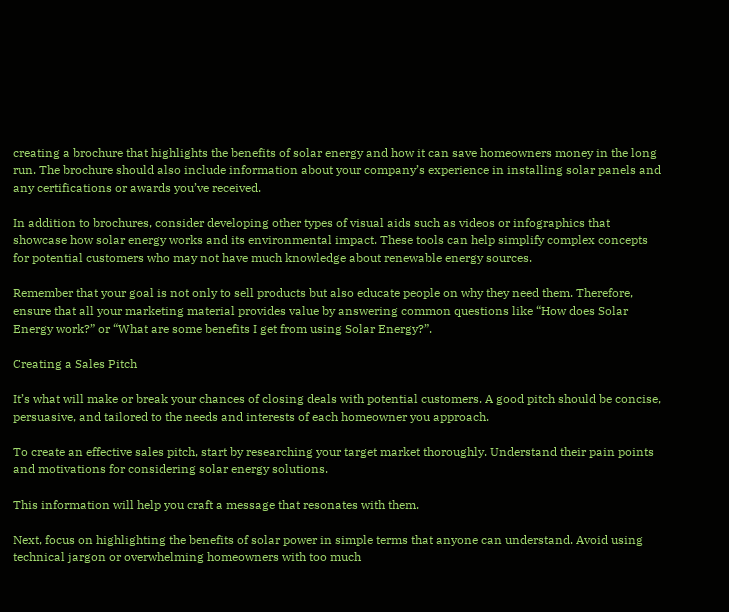creating a brochure that highlights the benefits of solar energy and how it can save homeowners money in the long run. The brochure should also include information about your company’s experience in installing solar panels and any certifications or awards you’ve received.

In addition to brochures, consider developing other types of visual aids such as videos or infographics that showcase how solar energy works and its environmental impact. These tools can help simplify complex concepts for potential customers who may not have much knowledge about renewable energy sources.

Remember that your goal is not only to sell products but also educate people on why they need them. Therefore, ensure that all your marketing material provides value by answering common questions like “How does Solar Energy work?” or “What are some benefits I get from using Solar Energy?”.

Creating a Sales Pitch

It’s what will make or break your chances of closing deals with potential customers. A good pitch should be concise, persuasive, and tailored to the needs and interests of each homeowner you approach.

To create an effective sales pitch, start by researching your target market thoroughly. Understand their pain points and motivations for considering solar energy solutions.

This information will help you craft a message that resonates with them.

Next, focus on highlighting the benefits of solar power in simple terms that anyone can understand. Avoid using technical jargon or overwhelming homeowners with too much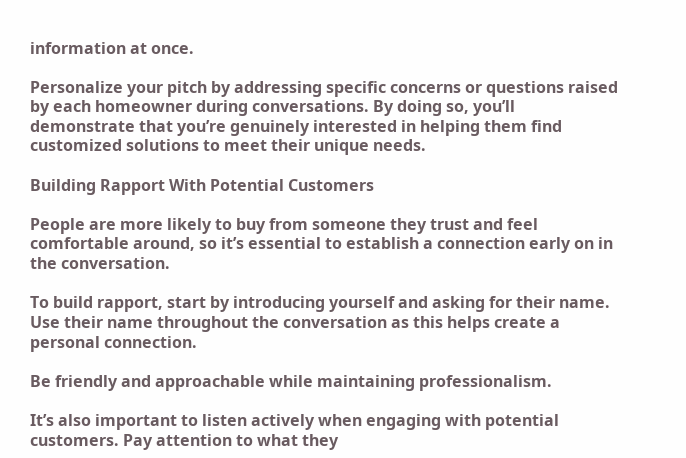information at once.

Personalize your pitch by addressing specific concerns or questions raised by each homeowner during conversations. By doing so, you’ll demonstrate that you’re genuinely interested in helping them find customized solutions to meet their unique needs.

Building Rapport With Potential Customers

People are more likely to buy from someone they trust and feel comfortable around, so it’s essential to establish a connection early on in the conversation.

To build rapport, start by introducing yourself and asking for their name. Use their name throughout the conversation as this helps create a personal connection.

Be friendly and approachable while maintaining professionalism.

It’s also important to listen actively when engaging with potential customers. Pay attention to what they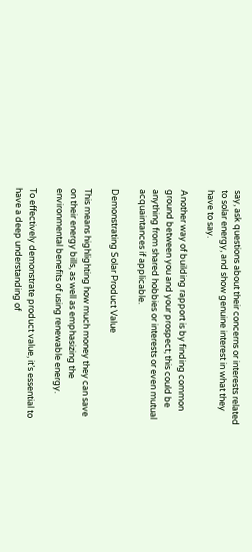say, ask questions about their concerns or interests related to solar energy, and show genuine interest in what they have to say.

Another way of building rapport is by finding common ground between you and your prospect; this could be anything from shared hobbies or interests or even mutual acquaintances if applicable.

Demonstrating Solar Product Value

This means highlighting how much money they can save on their energy bills, as well as emphasizing the environmental benefits of using renewable energy.

To effectively demonstrate product value, it’s essential to have a deep understanding of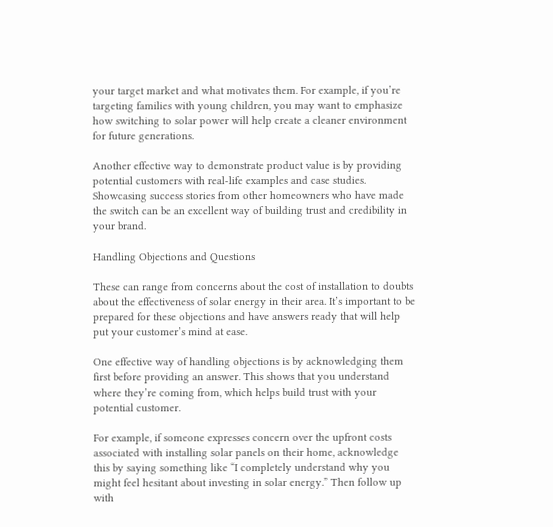your target market and what motivates them. For example, if you’re targeting families with young children, you may want to emphasize how switching to solar power will help create a cleaner environment for future generations.

Another effective way to demonstrate product value is by providing potential customers with real-life examples and case studies. Showcasing success stories from other homeowners who have made the switch can be an excellent way of building trust and credibility in your brand.

Handling Objections and Questions

These can range from concerns about the cost of installation to doubts about the effectiveness of solar energy in their area. It’s important to be prepared for these objections and have answers ready that will help put your customer’s mind at ease.

One effective way of handling objections is by acknowledging them first before providing an answer. This shows that you understand where they’re coming from, which helps build trust with your potential customer.

For example, if someone expresses concern over the upfront costs associated with installing solar panels on their home, acknowledge this by saying something like “I completely understand why you might feel hesitant about investing in solar energy.” Then follow up with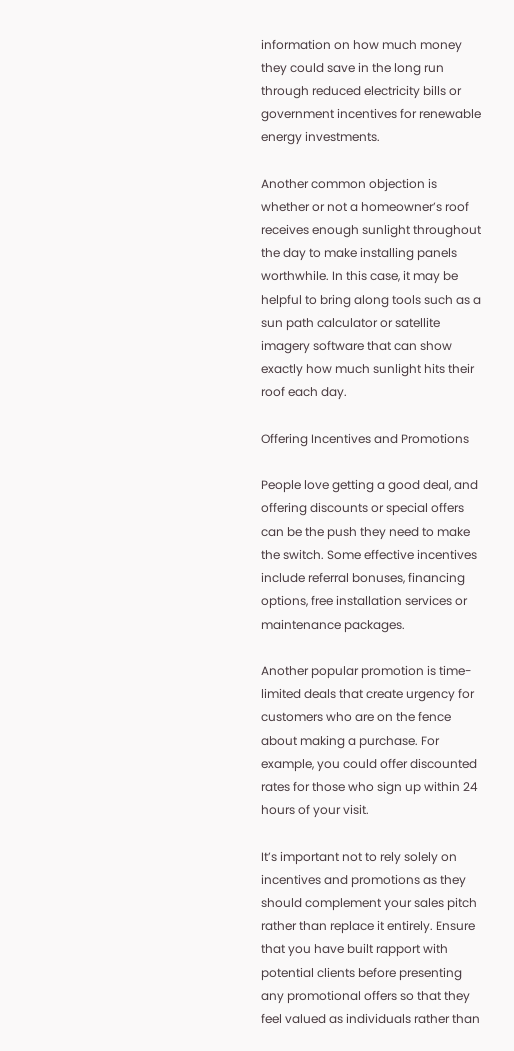information on how much money they could save in the long run through reduced electricity bills or government incentives for renewable energy investments.

Another common objection is whether or not a homeowner’s roof receives enough sunlight throughout the day to make installing panels worthwhile. In this case, it may be helpful to bring along tools such as a sun path calculator or satellite imagery software that can show exactly how much sunlight hits their roof each day.

Offering Incentives and Promotions

People love getting a good deal, and offering discounts or special offers can be the push they need to make the switch. Some effective incentives include referral bonuses, financing options, free installation services or maintenance packages.

Another popular promotion is time-limited deals that create urgency for customers who are on the fence about making a purchase. For example, you could offer discounted rates for those who sign up within 24 hours of your visit.

It’s important not to rely solely on incentives and promotions as they should complement your sales pitch rather than replace it entirely. Ensure that you have built rapport with potential clients before presenting any promotional offers so that they feel valued as individuals rather than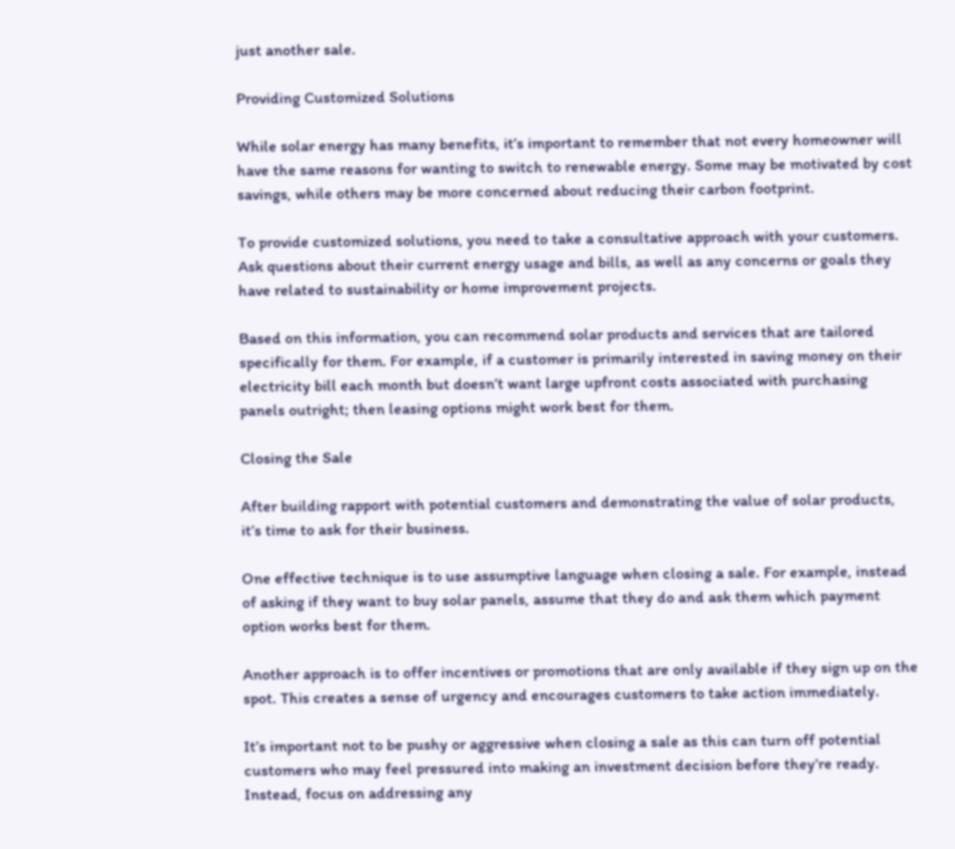just another sale.

Providing Customized Solutions

While solar energy has many benefits, it’s important to remember that not every homeowner will have the same reasons for wanting to switch to renewable energy. Some may be motivated by cost savings, while others may be more concerned about reducing their carbon footprint.

To provide customized solutions, you need to take a consultative approach with your customers. Ask questions about their current energy usage and bills, as well as any concerns or goals they have related to sustainability or home improvement projects.

Based on this information, you can recommend solar products and services that are tailored specifically for them. For example, if a customer is primarily interested in saving money on their electricity bill each month but doesn’t want large upfront costs associated with purchasing panels outright; then leasing options might work best for them.

Closing the Sale

After building rapport with potential customers and demonstrating the value of solar products, it’s time to ask for their business.

One effective technique is to use assumptive language when closing a sale. For example, instead of asking if they want to buy solar panels, assume that they do and ask them which payment option works best for them.

Another approach is to offer incentives or promotions that are only available if they sign up on the spot. This creates a sense of urgency and encourages customers to take action immediately.

It’s important not to be pushy or aggressive when closing a sale as this can turn off potential customers who may feel pressured into making an investment decision before they’re ready. Instead, focus on addressing any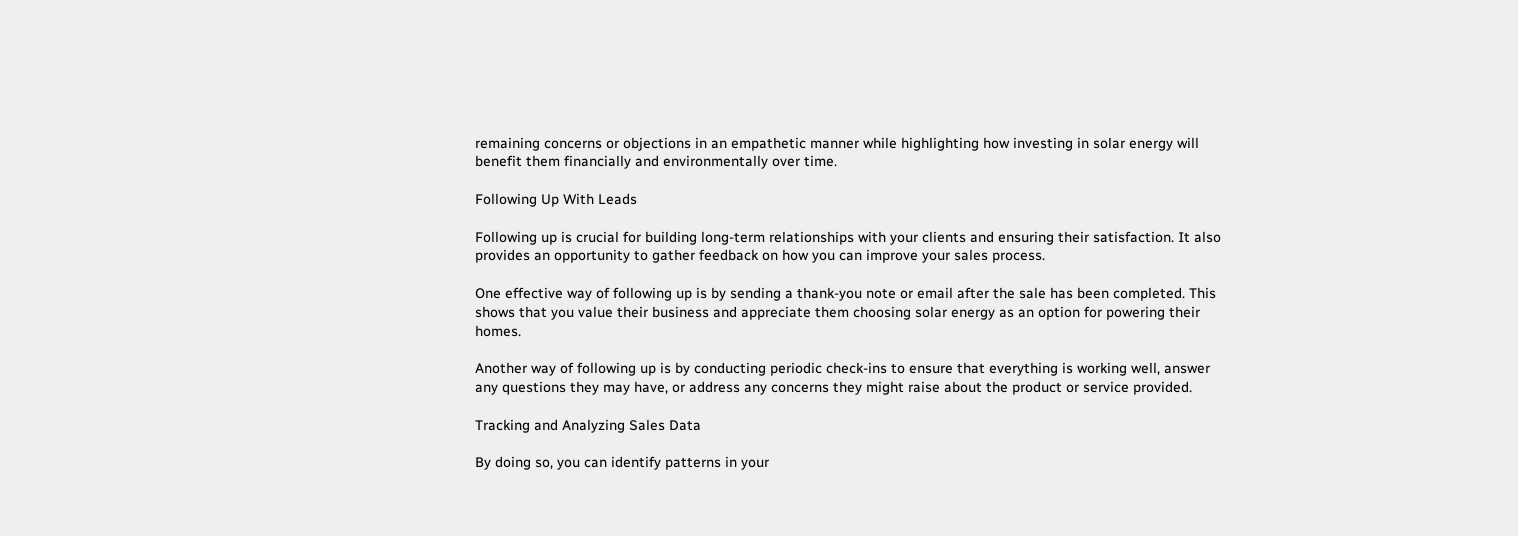remaining concerns or objections in an empathetic manner while highlighting how investing in solar energy will benefit them financially and environmentally over time.

Following Up With Leads

Following up is crucial for building long-term relationships with your clients and ensuring their satisfaction. It also provides an opportunity to gather feedback on how you can improve your sales process.

One effective way of following up is by sending a thank-you note or email after the sale has been completed. This shows that you value their business and appreciate them choosing solar energy as an option for powering their homes.

Another way of following up is by conducting periodic check-ins to ensure that everything is working well, answer any questions they may have, or address any concerns they might raise about the product or service provided.

Tracking and Analyzing Sales Data

By doing so, you can identify patterns in your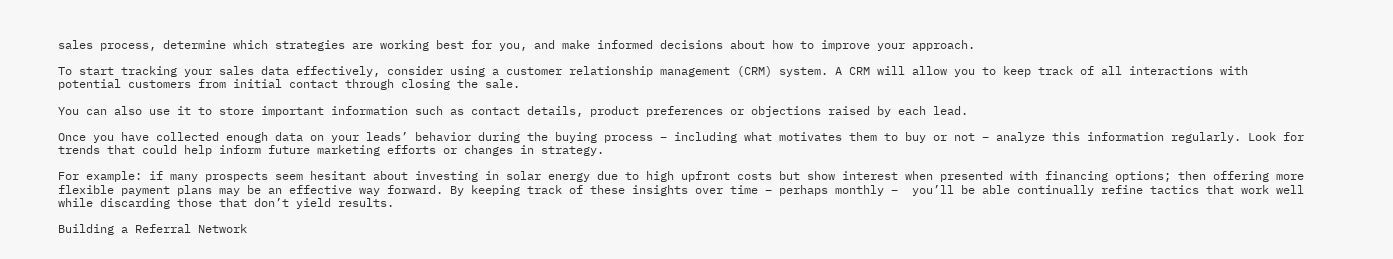sales process, determine which strategies are working best for you, and make informed decisions about how to improve your approach.

To start tracking your sales data effectively, consider using a customer relationship management (CRM) system. A CRM will allow you to keep track of all interactions with potential customers from initial contact through closing the sale.

You can also use it to store important information such as contact details, product preferences or objections raised by each lead.

Once you have collected enough data on your leads’ behavior during the buying process – including what motivates them to buy or not – analyze this information regularly. Look for trends that could help inform future marketing efforts or changes in strategy.

For example: if many prospects seem hesitant about investing in solar energy due to high upfront costs but show interest when presented with financing options; then offering more flexible payment plans may be an effective way forward. By keeping track of these insights over time – perhaps monthly –  you’ll be able continually refine tactics that work well while discarding those that don’t yield results.

Building a Referral Network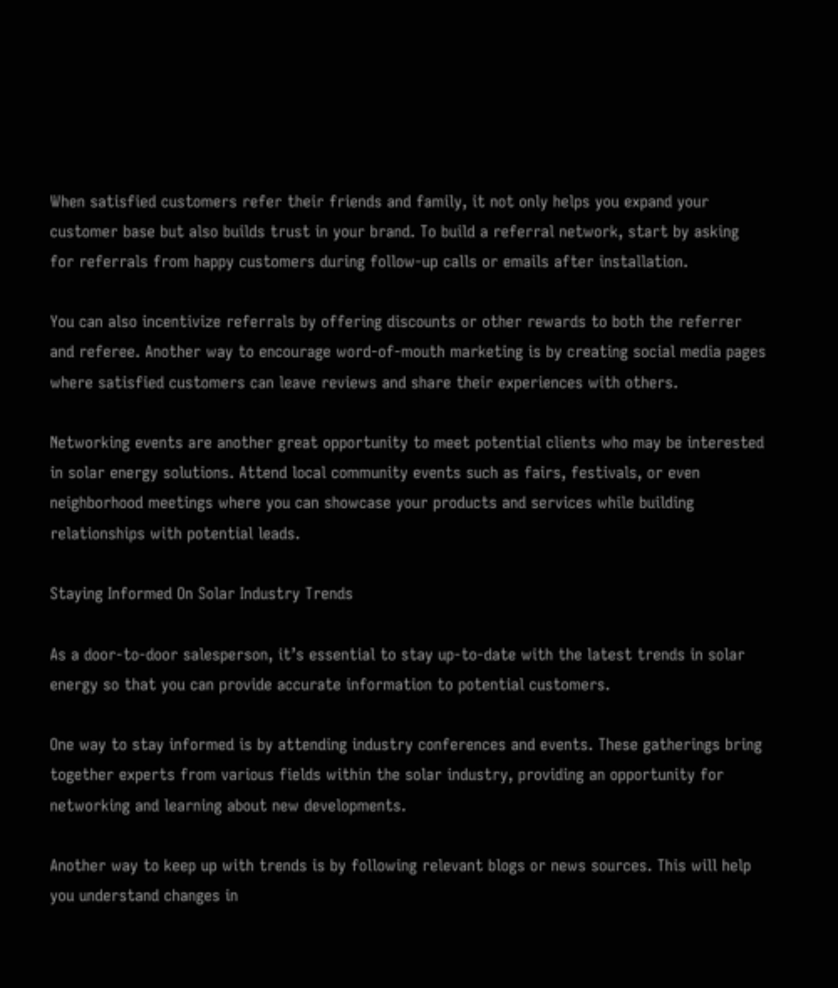When satisfied customers refer their friends and family, it not only helps you expand your customer base but also builds trust in your brand. To build a referral network, start by asking for referrals from happy customers during follow-up calls or emails after installation.

You can also incentivize referrals by offering discounts or other rewards to both the referrer and referee. Another way to encourage word-of-mouth marketing is by creating social media pages where satisfied customers can leave reviews and share their experiences with others.

Networking events are another great opportunity to meet potential clients who may be interested in solar energy solutions. Attend local community events such as fairs, festivals, or even neighborhood meetings where you can showcase your products and services while building relationships with potential leads.

Staying Informed On Solar Industry Trends

As a door-to-door salesperson, it’s essential to stay up-to-date with the latest trends in solar energy so that you can provide accurate information to potential customers.

One way to stay informed is by attending industry conferences and events. These gatherings bring together experts from various fields within the solar industry, providing an opportunity for networking and learning about new developments.

Another way to keep up with trends is by following relevant blogs or news sources. This will help you understand changes in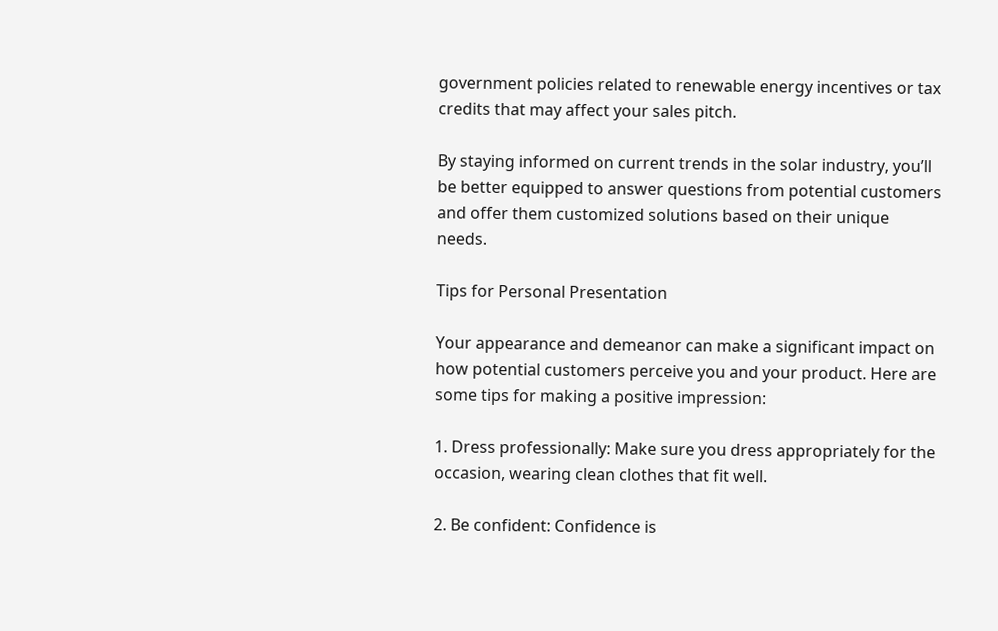government policies related to renewable energy incentives or tax credits that may affect your sales pitch.

By staying informed on current trends in the solar industry, you’ll be better equipped to answer questions from potential customers and offer them customized solutions based on their unique needs.

Tips for Personal Presentation

Your appearance and demeanor can make a significant impact on how potential customers perceive you and your product. Here are some tips for making a positive impression:

1. Dress professionally: Make sure you dress appropriately for the occasion, wearing clean clothes that fit well.

2. Be confident: Confidence is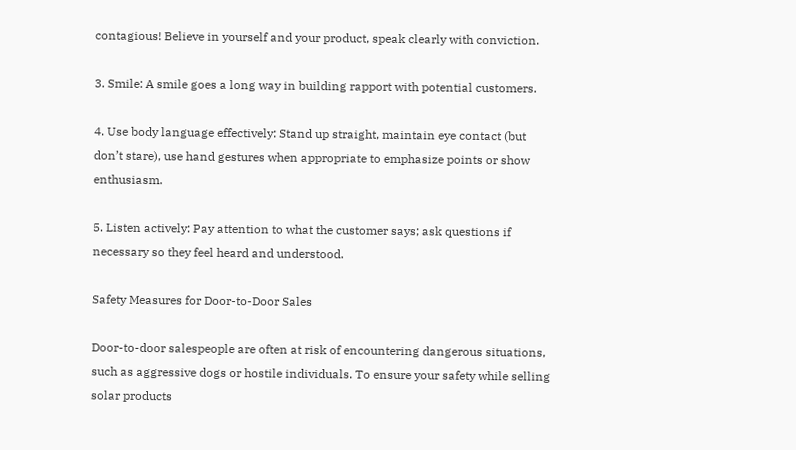contagious! Believe in yourself and your product, speak clearly with conviction.

3. Smile: A smile goes a long way in building rapport with potential customers.

4. Use body language effectively: Stand up straight, maintain eye contact (but don’t stare), use hand gestures when appropriate to emphasize points or show enthusiasm.

5. Listen actively: Pay attention to what the customer says; ask questions if necessary so they feel heard and understood.

Safety Measures for Door-to-Door Sales

Door-to-door salespeople are often at risk of encountering dangerous situations, such as aggressive dogs or hostile individuals. To ensure your safety while selling solar products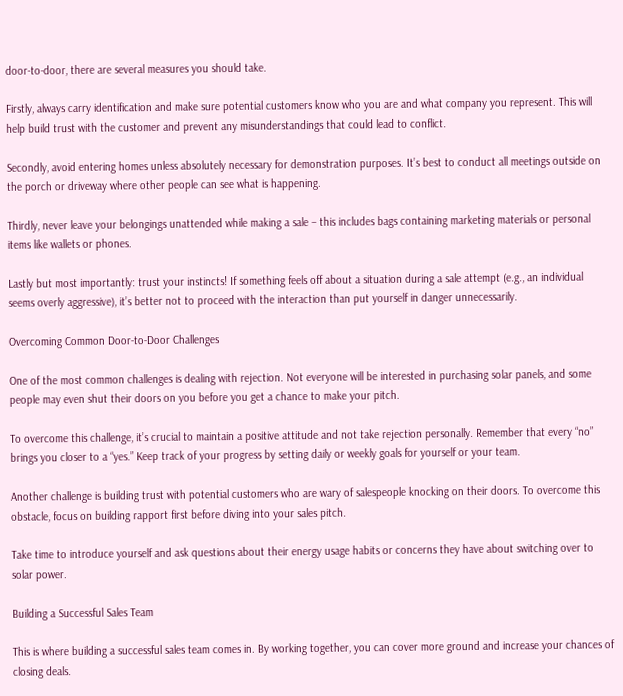door-to-door, there are several measures you should take.

Firstly, always carry identification and make sure potential customers know who you are and what company you represent. This will help build trust with the customer and prevent any misunderstandings that could lead to conflict.

Secondly, avoid entering homes unless absolutely necessary for demonstration purposes. It’s best to conduct all meetings outside on the porch or driveway where other people can see what is happening.

Thirdly, never leave your belongings unattended while making a sale – this includes bags containing marketing materials or personal items like wallets or phones.

Lastly but most importantly: trust your instincts! If something feels off about a situation during a sale attempt (e.g., an individual seems overly aggressive), it’s better not to proceed with the interaction than put yourself in danger unnecessarily.

Overcoming Common Door-to-Door Challenges

One of the most common challenges is dealing with rejection. Not everyone will be interested in purchasing solar panels, and some people may even shut their doors on you before you get a chance to make your pitch.

To overcome this challenge, it’s crucial to maintain a positive attitude and not take rejection personally. Remember that every “no” brings you closer to a “yes.” Keep track of your progress by setting daily or weekly goals for yourself or your team.

Another challenge is building trust with potential customers who are wary of salespeople knocking on their doors. To overcome this obstacle, focus on building rapport first before diving into your sales pitch.

Take time to introduce yourself and ask questions about their energy usage habits or concerns they have about switching over to solar power.

Building a Successful Sales Team

This is where building a successful sales team comes in. By working together, you can cover more ground and increase your chances of closing deals.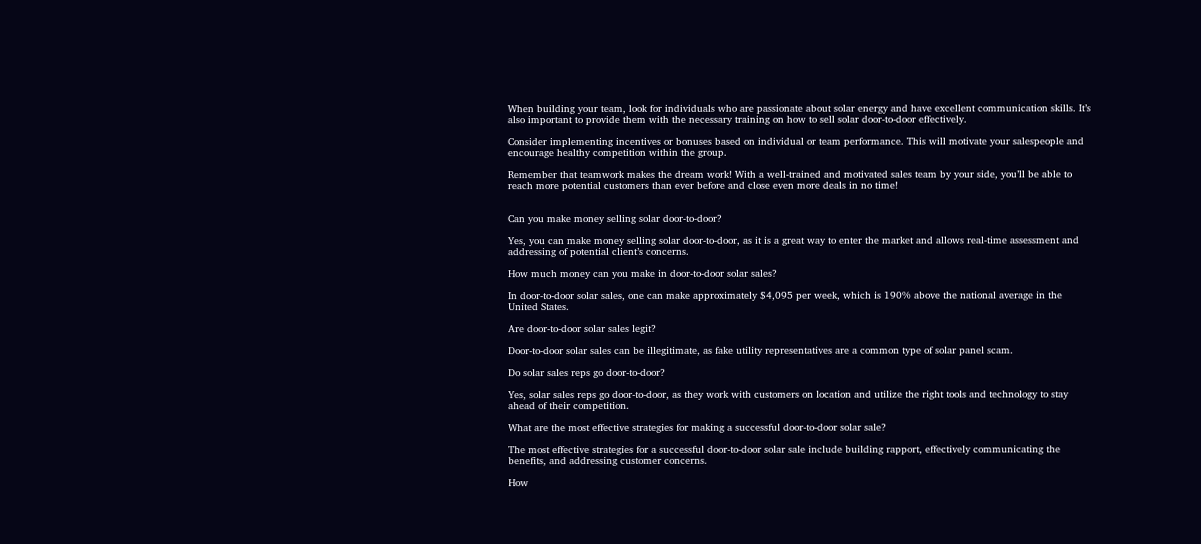When building your team, look for individuals who are passionate about solar energy and have excellent communication skills. It’s also important to provide them with the necessary training on how to sell solar door-to-door effectively.

Consider implementing incentives or bonuses based on individual or team performance. This will motivate your salespeople and encourage healthy competition within the group.

Remember that teamwork makes the dream work! With a well-trained and motivated sales team by your side, you’ll be able to reach more potential customers than ever before and close even more deals in no time!


Can you make money selling solar door-to-door?

Yes, you can make money selling solar door-to-door, as it is a great way to enter the market and allows real-time assessment and addressing of potential client’s concerns.

How much money can you make in door-to-door solar sales?

In door-to-door solar sales, one can make approximately $4,095 per week, which is 190% above the national average in the United States.

Are door-to-door solar sales legit?

Door-to-door solar sales can be illegitimate, as fake utility representatives are a common type of solar panel scam.

Do solar sales reps go door-to-door?

Yes, solar sales reps go door-to-door, as they work with customers on location and utilize the right tools and technology to stay ahead of their competition.

What are the most effective strategies for making a successful door-to-door solar sale?

The most effective strategies for a successful door-to-door solar sale include building rapport, effectively communicating the benefits, and addressing customer concerns.

How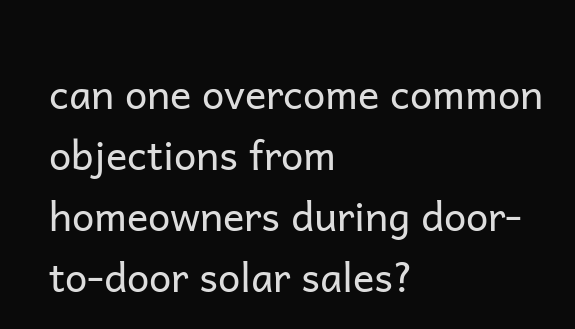can one overcome common objections from homeowners during door-to-door solar sales?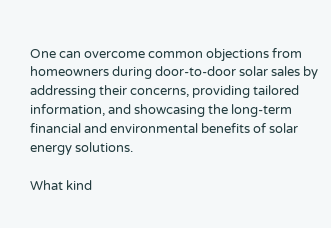One can overcome common objections from homeowners during door-to-door solar sales by addressing their concerns, providing tailored information, and showcasing the long-term financial and environmental benefits of solar energy solutions.

What kind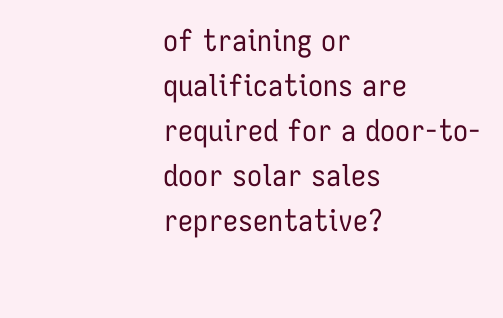of training or qualifications are required for a door-to-door solar sales representative?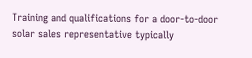Training and qualifications for a door-to-door solar sales representative typically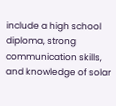include a high school diploma, strong communication skills, and knowledge of solar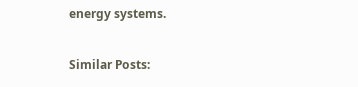energy systems.

Similar Posts: